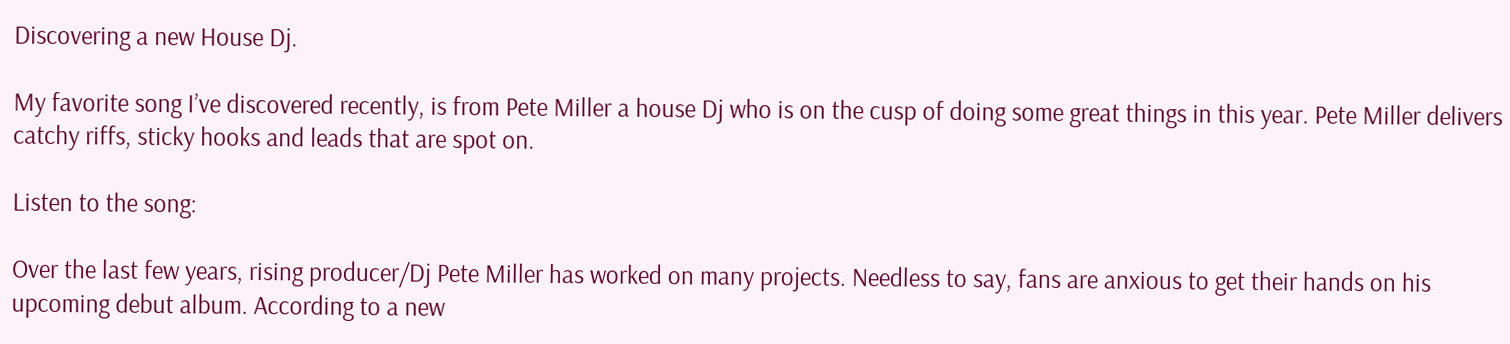Discovering a new House Dj.

My favorite song I’ve discovered recently, is from Pete Miller a house Dj who is on the cusp of doing some great things in this year. Pete Miller delivers catchy riffs, sticky hooks and leads that are spot on.

Listen to the song:

Over the last few years, rising producer/Dj Pete Miller has worked on many projects. Needless to say, fans are anxious to get their hands on his upcoming debut album. According to a new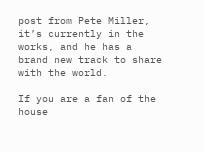post from Pete Miller, it’s currently in the works, and he has a brand new track to share with the world.

If you are a fan of the house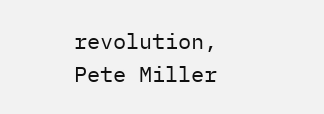revolution, Pete Miller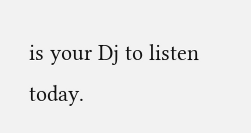is your Dj to listen today.